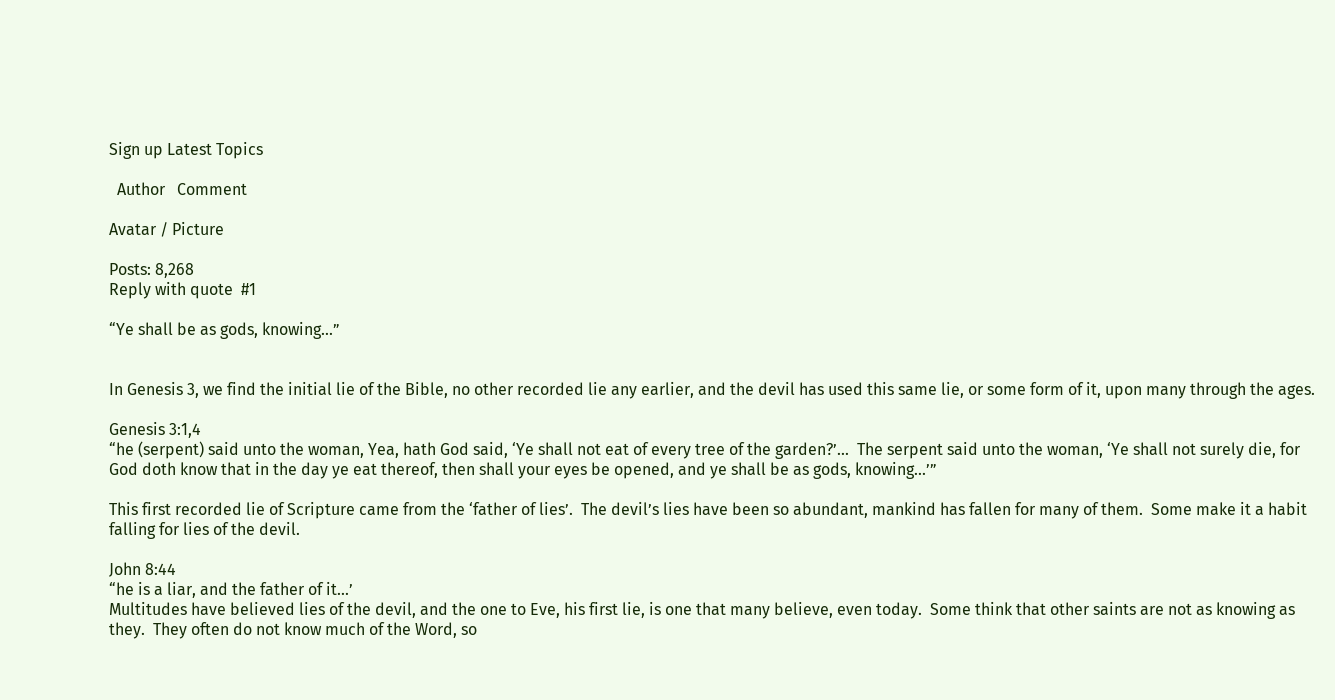Sign up Latest Topics

  Author   Comment

Avatar / Picture

Posts: 8,268
Reply with quote  #1

“Ye shall be as gods, knowing...”


In Genesis 3, we find the initial lie of the Bible, no other recorded lie any earlier, and the devil has used this same lie, or some form of it, upon many through the ages.

Genesis 3:1,4
“he (serpent) said unto the woman, Yea, hath God said, ‘Ye shall not eat of every tree of the garden?’...  The serpent said unto the woman, ‘Ye shall not surely die, for God doth know that in the day ye eat thereof, then shall your eyes be opened, and ye shall be as gods, knowing...’”

This first recorded lie of Scripture came from the ‘father of lies’.  The devil’s lies have been so abundant, mankind has fallen for many of them.  Some make it a habit falling for lies of the devil.

John 8:44
“he is a liar, and the father of it...’
Multitudes have believed lies of the devil, and the one to Eve, his first lie, is one that many believe, even today.  Some think that other saints are not as knowing as they.  They often do not know much of the Word, so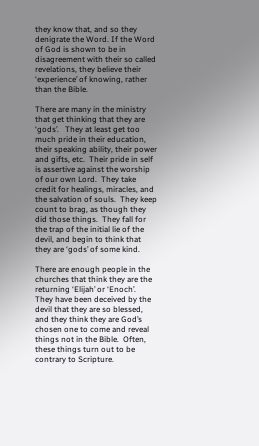they know that, and so they denigrate the Word. If the Word of God is shown to be in disagreement with their so called revelations, they believe their ‘experience’ of knowing, rather than the Bible.

There are many in the ministry that get thinking that they are ‘gods’.   They at least get too much pride in their education, their speaking ability, their power and gifts, etc.  Their pride in self is assertive against the worship of our own Lord.  They take credit for healings, miracles, and the salvation of souls.  They keep count to brag, as though they did those things.  They fall for the trap of the initial lie of the devil, and begin to think that they are ‘gods’ of some kind.

There are enough people in the churches that think they are the returning ‘Elijah’ or ‘Enoch’.  They have been deceived by the devil that they are so blessed, and they think they are God’s chosen one to come and reveal things not in the Bible.  Often, these things turn out to be contrary to Scripture.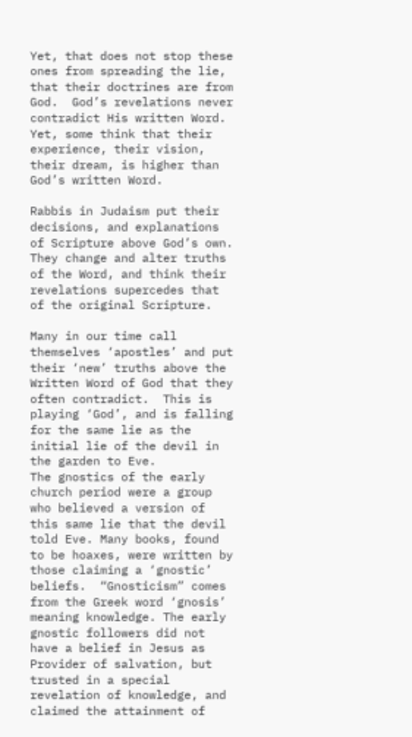Yet, that does not stop these ones from spreading the lie, that their doctrines are from God.  God’s revelations never contradict His written Word.  Yet, some think that their experience, their vision, their dream, is higher than God’s written Word.

Rabbis in Judaism put their decisions, and explanations of Scripture above God’s own.  They change and alter truths of the Word, and think their revelations supercedes that of the original Scripture.

Many in our time call themselves ‘apostles’ and put their ‘new’ truths above the Written Word of God that they often contradict.  This is playing ‘God’, and is falling for the same lie as the initial lie of the devil in the garden to Eve.
The gnostics of the early church period were a group who believed a version of this same lie that the devil told Eve. Many books, found to be hoaxes, were written by those claiming a ‘gnostic’ beliefs.  “Gnosticism” comes from the Greek word ‘gnosis’ meaning knowledge. The early gnostic followers did not have a belief in Jesus as Provider of salvation, but trusted in a special revelation of knowledge, and claimed the attainment of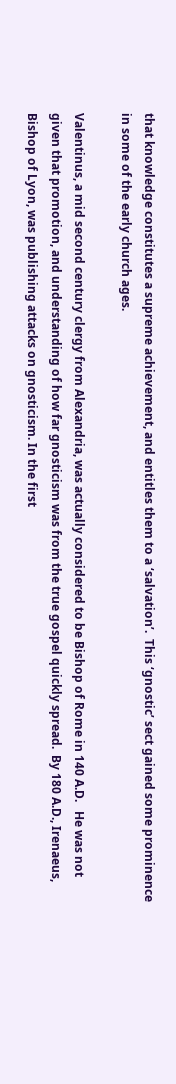that knowledge constitutes a supreme achievement, and entitles them to a ‘salvation’.  This ‘gnostic’ sect gained some prominence in some of the early church ages.

Valentinus, a mid second century clergy from Alexandria, was actually considered to be Bishop of Rome in 140 A.D.   He was not given that promotion, and understanding of how far gnosticism was from the true gospel quickly spread.  By 180 A.D., Irenaeus, Bishop of Lyon, was publishing attacks on gnosticism. In the first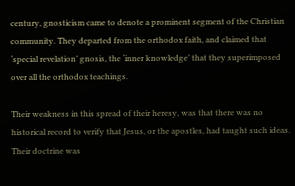century, gnosticism came to denote a prominent segment of the Christian community. They departed from the orthodox faith, and claimed that ‘special revelation’ gnosis, the ‘inner knowledge’ that they superimposed over all the orthodox teachings.

Their weakness in this spread of their heresy, was that there was no historical record to verify that Jesus, or the apostles, had taught such ideas.  Their doctrine was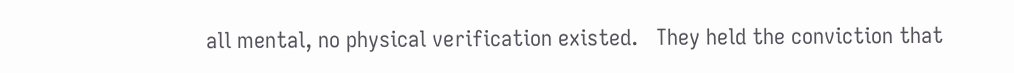all mental, no physical verification existed.   They held the conviction that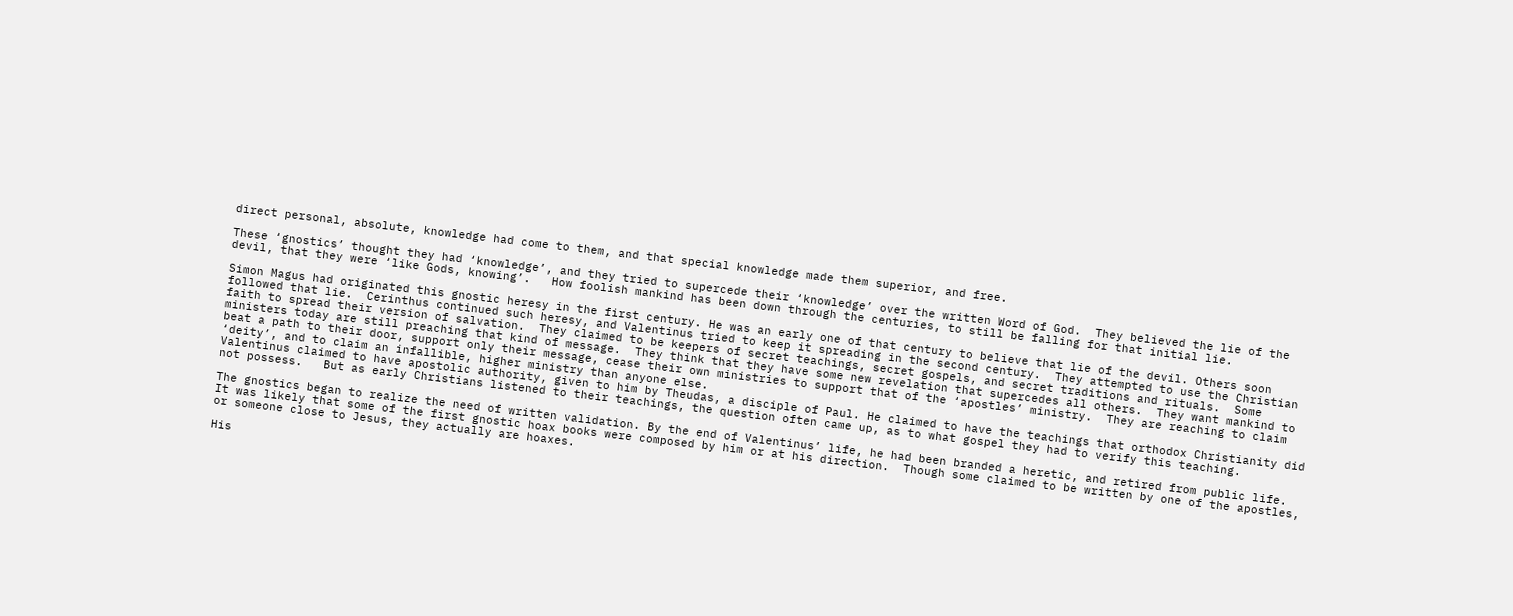direct personal, absolute, knowledge had come to them, and that special knowledge made them superior, and free.

These ‘gnostics’ thought they had ‘knowledge’, and they tried to supercede their ‘knowledge’ over the written Word of God.  They believed the lie of the devil, that they were ‘like Gods, knowing’.   How foolish mankind has been down through the centuries, to still be falling for that initial lie.

Simon Magus had originated this gnostic heresy in the first century. He was an early one of that century to believe that lie of the devil. Others soon followed that lie.  Cerinthus continued such heresy, and Valentinus tried to keep it spreading in the second century.  They attempted to use the Christian faith to spread their version of salvation.  They claimed to be keepers of secret teachings, secret gospels, and secret traditions and rituals.  Some ministers today are still preaching that kind of message.  They think that they have some new revelation that supercedes all others.  They want mankind to beat a path to their door, support only their message, cease their own ministries to support that of the ‘apostles’ ministry.  They are reaching to claim ‘deity’, and to claim an infallible, higher ministry than anyone else.
Valentinus claimed to have apostolic authority, given to him by Theudas, a disciple of Paul. He claimed to have the teachings that orthodox Christianity did not possess.   But as early Christians listened to their teachings, the question often came up, as to what gospel they had to verify this teaching.

The gnostics began to realize the need of written validation. By the end of Valentinus’ life, he had been branded a heretic, and retired from public life.  It was likely that some of the first gnostic hoax books were composed by him or at his direction.  Though some claimed to be written by one of the apostles, or someone close to Jesus, they actually are hoaxes.

His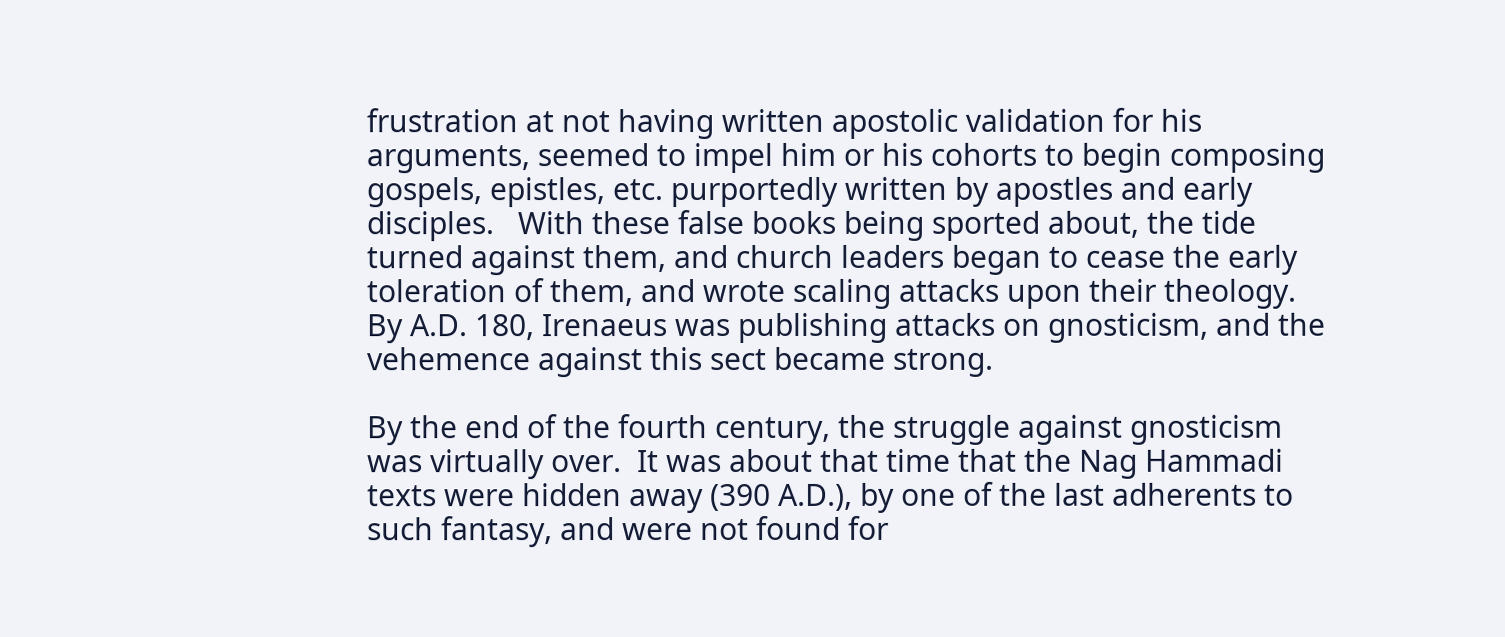frustration at not having written apostolic validation for his arguments, seemed to impel him or his cohorts to begin composing gospels, epistles, etc. purportedly written by apostles and early disciples.   With these false books being sported about, the tide turned against them, and church leaders began to cease the early toleration of them, and wrote scaling attacks upon their theology.  By A.D. 180, Irenaeus was publishing attacks on gnosticism, and the vehemence against this sect became strong.

By the end of the fourth century, the struggle against gnosticism was virtually over.  It was about that time that the Nag Hammadi texts were hidden away (390 A.D.), by one of the last adherents to such fantasy, and were not found for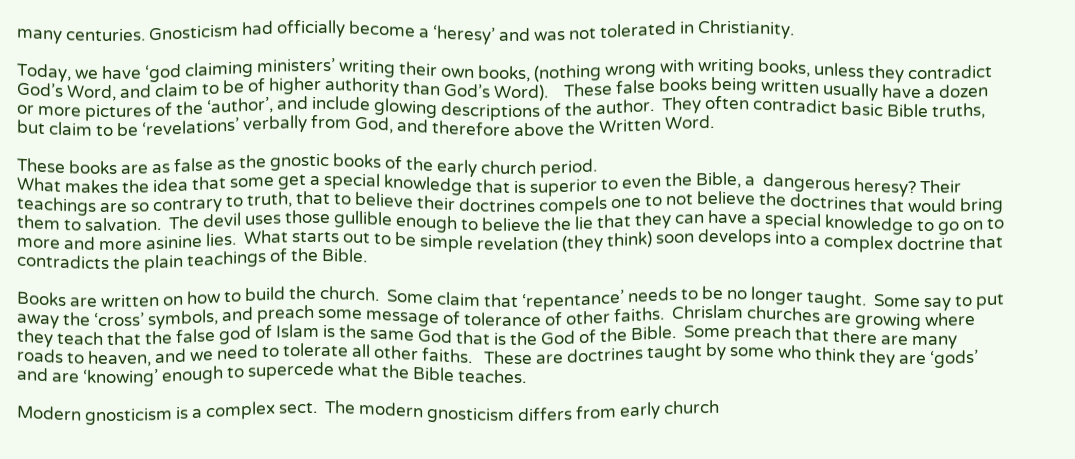many centuries. Gnosticism had officially become a ‘heresy’ and was not tolerated in Christianity.

Today, we have ‘god claiming ministers’ writing their own books, (nothing wrong with writing books, unless they contradict God’s Word, and claim to be of higher authority than God’s Word).    These false books being written usually have a dozen or more pictures of the ‘author’, and include glowing descriptions of the author.  They often contradict basic Bible truths, but claim to be ‘revelations’ verbally from God, and therefore above the Written Word.

These books are as false as the gnostic books of the early church period.
What makes the idea that some get a special knowledge that is superior to even the Bible, a  dangerous heresy? Their teachings are so contrary to truth, that to believe their doctrines compels one to not believe the doctrines that would bring them to salvation.  The devil uses those gullible enough to believe the lie that they can have a special knowledge to go on to more and more asinine lies.  What starts out to be simple revelation (they think) soon develops into a complex doctrine that contradicts the plain teachings of the Bible.

Books are written on how to build the church.  Some claim that ‘repentance’ needs to be no longer taught.  Some say to put away the ‘cross’ symbols, and preach some message of tolerance of other faiths.  Chrislam churches are growing where they teach that the false god of Islam is the same God that is the God of the Bible.  Some preach that there are many roads to heaven, and we need to tolerate all other faiths.   These are doctrines taught by some who think they are ‘gods’ and are ‘knowing’ enough to supercede what the Bible teaches.

Modern gnosticism is a complex sect.  The modern gnosticism differs from early church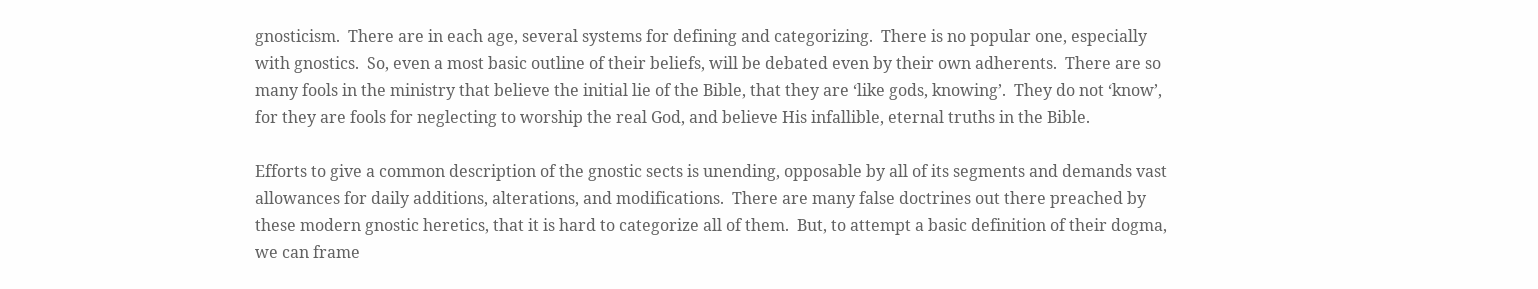gnosticism.  There are in each age, several systems for defining and categorizing.  There is no popular one, especially with gnostics.  So, even a most basic outline of their beliefs, will be debated even by their own adherents.  There are so many fools in the ministry that believe the initial lie of the Bible, that they are ‘like gods, knowing’.  They do not ‘know’, for they are fools for neglecting to worship the real God, and believe His infallible, eternal truths in the Bible.

Efforts to give a common description of the gnostic sects is unending, opposable by all of its segments and demands vast allowances for daily additions, alterations, and modifications.  There are many false doctrines out there preached by these modern gnostic heretics, that it is hard to categorize all of them.  But, to attempt a basic definition of their dogma, we can frame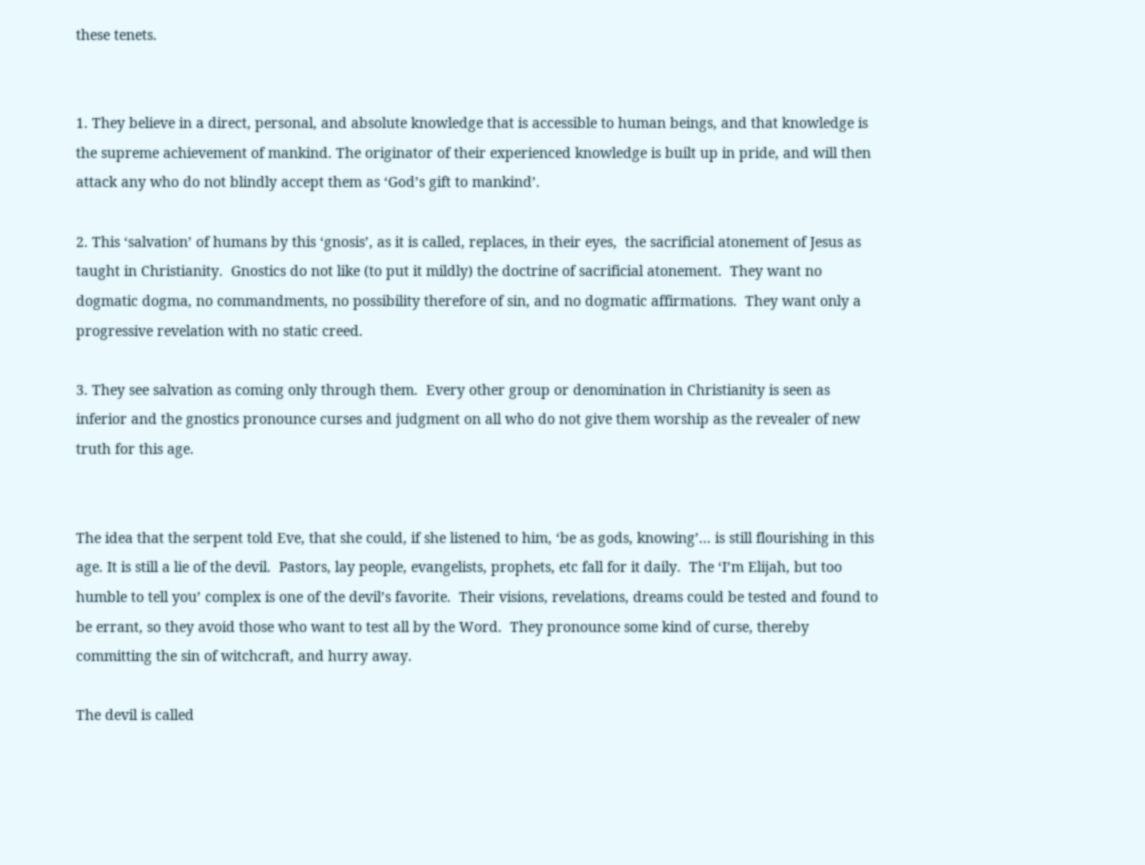these tenets.


1. They believe in a direct, personal, and absolute knowledge that is accessible to human beings, and that knowledge is the supreme achievement of mankind. The originator of their experienced knowledge is built up in pride, and will then attack any who do not blindly accept them as ‘God’s gift to mankind’.

2. This ‘salvation’ of humans by this ‘gnosis’, as it is called, replaces, in their eyes,  the sacrificial atonement of Jesus as taught in Christianity.  Gnostics do not like (to put it mildly) the doctrine of sacrificial atonement.  They want no dogmatic dogma, no commandments, no possibility therefore of sin, and no dogmatic affirmations.  They want only a progressive revelation with no static creed.

3. They see salvation as coming only through them.  Every other group or denomination in Christianity is seen as inferior and the gnostics pronounce curses and judgment on all who do not give them worship as the revealer of new truth for this age.


The idea that the serpent told Eve, that she could, if she listened to him, ‘be as gods, knowing’... is still flourishing in this age. It is still a lie of the devil.  Pastors, lay people, evangelists, prophets, etc fall for it daily.  The ‘I’m Elijah, but too humble to tell you’ complex is one of the devil’s favorite.  Their visions, revelations, dreams could be tested and found to be errant, so they avoid those who want to test all by the Word.  They pronounce some kind of curse, thereby committing the sin of witchcraft, and hurry away.

The devil is called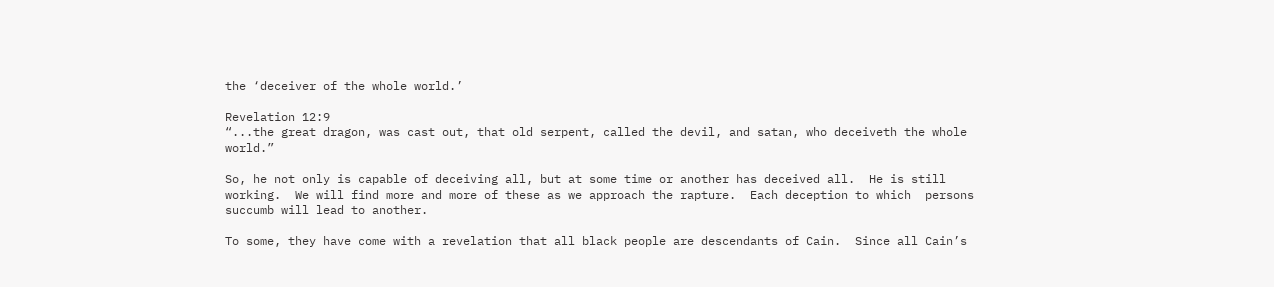the ‘deceiver of the whole world.’

Revelation 12:9
“...the great dragon, was cast out, that old serpent, called the devil, and satan, who deceiveth the whole world.”

So, he not only is capable of deceiving all, but at some time or another has deceived all.  He is still working.  We will find more and more of these as we approach the rapture.  Each deception to which  persons succumb will lead to another.

To some, they have come with a revelation that all black people are descendants of Cain.  Since all Cain’s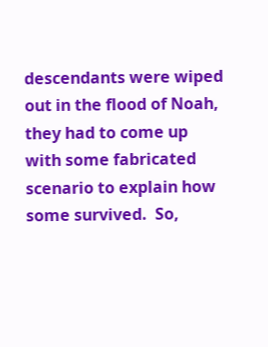descendants were wiped out in the flood of Noah, they had to come up with some fabricated scenario to explain how some survived.  So,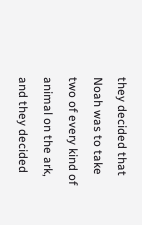they decided that Noah was to take two of every kind of animal on the ark, and they decided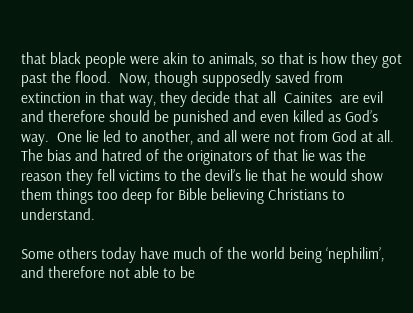that black people were akin to animals, so that is how they got past the flood.  Now, though supposedly saved from extinction in that way, they decide that all  Cainites  are evil and therefore should be punished and even killed as God’s way.  One lie led to another, and all were not from God at all.  The bias and hatred of the originators of that lie was the reason they fell victims to the devil’s lie that he would show them things too deep for Bible believing Christians to understand.

Some others today have much of the world being ‘nephilim’, and therefore not able to be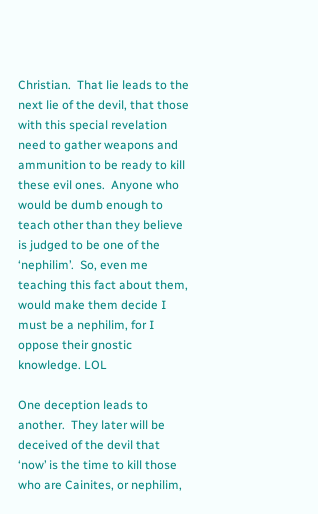Christian.  That lie leads to the next lie of the devil, that those with this special revelation need to gather weapons and ammunition to be ready to kill these evil ones.  Anyone who would be dumb enough to teach other than they believe is judged to be one of the ‘nephilim’.  So, even me teaching this fact about them, would make them decide I must be a nephilim, for I oppose their gnostic knowledge. LOL

One deception leads to another.  They later will be deceived of the devil that ‘now’ is the time to kill those who are Cainites, or nephilim,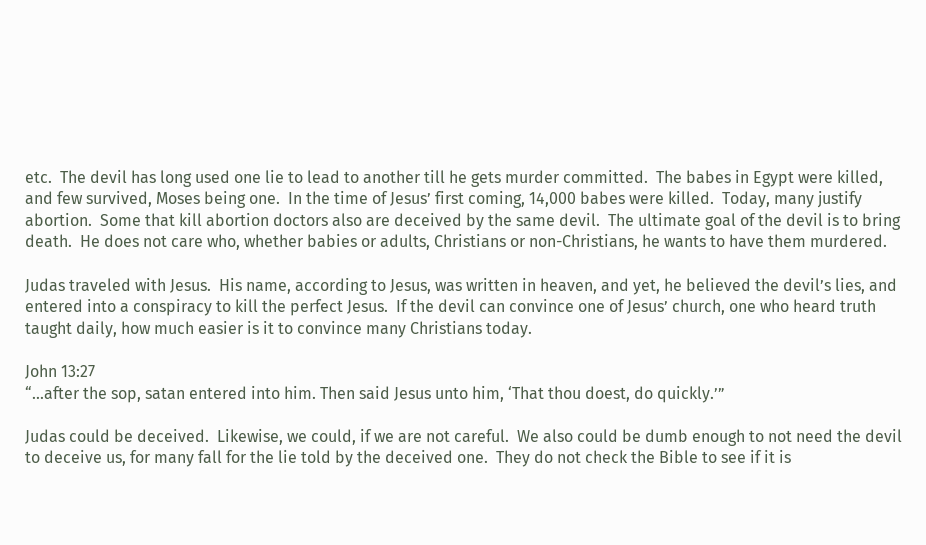etc.  The devil has long used one lie to lead to another till he gets murder committed.  The babes in Egypt were killed, and few survived, Moses being one.  In the time of Jesus’ first coming, 14,000 babes were killed.  Today, many justify abortion.  Some that kill abortion doctors also are deceived by the same devil.  The ultimate goal of the devil is to bring death.  He does not care who, whether babies or adults, Christians or non-Christians, he wants to have them murdered.

Judas traveled with Jesus.  His name, according to Jesus, was written in heaven, and yet, he believed the devil’s lies, and entered into a conspiracy to kill the perfect Jesus.  If the devil can convince one of Jesus’ church, one who heard truth taught daily, how much easier is it to convince many Christians today.

John 13:27
“...after the sop, satan entered into him. Then said Jesus unto him, ‘That thou doest, do quickly.’”

Judas could be deceived.  Likewise, we could, if we are not careful.  We also could be dumb enough to not need the devil to deceive us, for many fall for the lie told by the deceived one.  They do not check the Bible to see if it is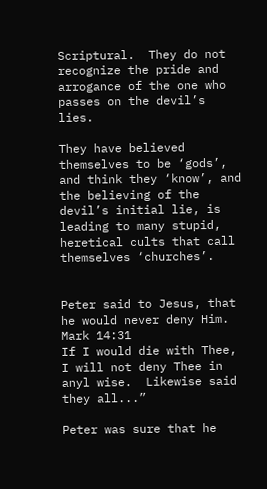Scriptural.  They do not recognize the pride and arrogance of the one who passes on the devil’s lies.

They have believed themselves to be ‘gods’, and think they ‘know’, and the believing of the devil’s initial lie, is leading to many stupid, heretical cults that call themselves ‘churches’.


Peter said to Jesus, that he would never deny Him.
Mark 14:31
If I would die with Thee, I will not deny Thee in anyl wise.  Likewise said they all...”

Peter was sure that he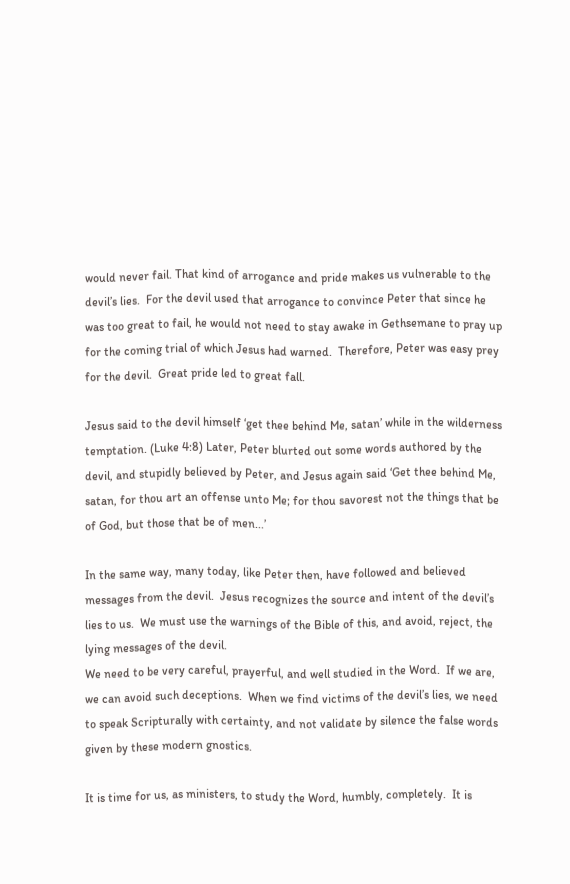would never fail. That kind of arrogance and pride makes us vulnerable to the devil’s lies.  For the devil used that arrogance to convince Peter that since he was too great to fail, he would not need to stay awake in Gethsemane to pray up for the coming trial of which Jesus had warned.  Therefore, Peter was easy prey for the devil.  Great pride led to great fall.

Jesus said to the devil himself ‘get thee behind Me, satan’ while in the wilderness temptation. (Luke 4:8) Later, Peter blurted out some words authored by the devil, and stupidly believed by Peter, and Jesus again said ‘Get thee behind Me, satan, for thou art an offense unto Me; for thou savorest not the things that be of God, but those that be of men...’

In the same way, many today, like Peter then, have followed and believed messages from the devil.  Jesus recognizes the source and intent of the devil’s lies to us.  We must use the warnings of the Bible of this, and avoid, reject, the lying messages of the devil.
We need to be very careful, prayerful, and well studied in the Word.  If we are, we can avoid such deceptions.  When we find victims of the devil’s lies, we need to speak Scripturally with certainty, and not validate by silence the false words given by these modern gnostics.

It is time for us, as ministers, to study the Word, humbly, completely.  It is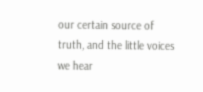our certain source of truth, and the little voices we hear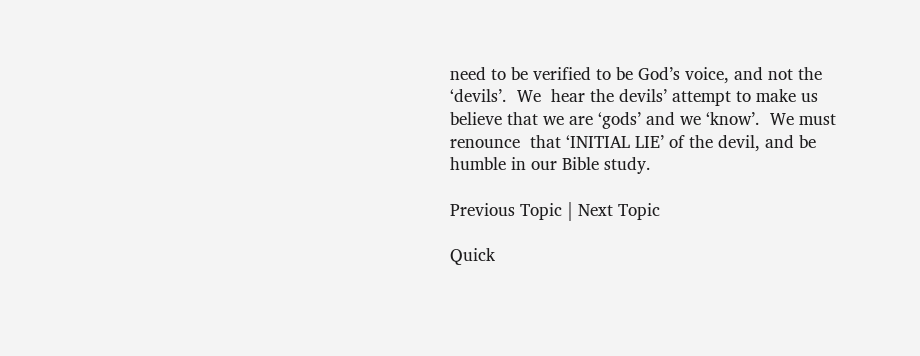need to be verified to be God’s voice, and not the ‘devils’.  We  hear the devils’ attempt to make us believe that we are ‘gods’ and we ‘know’.  We must renounce  that ‘INITIAL LIE’ of the devil, and be humble in our Bible study.

Previous Topic | Next Topic

Quick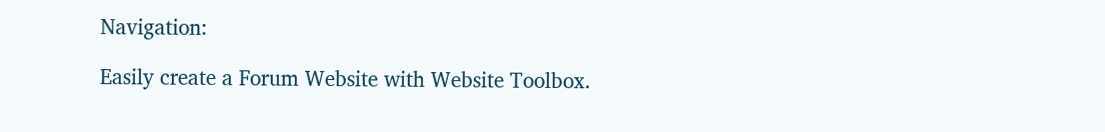Navigation:

Easily create a Forum Website with Website Toolbox.